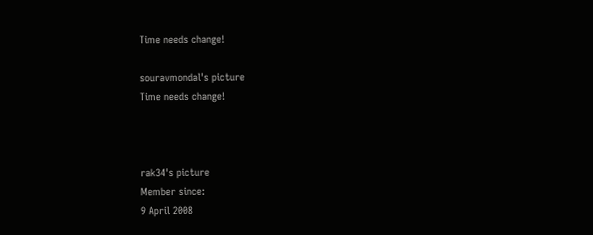Time needs change!

souravmondal's picture
Time needs change!



rak34's picture
Member since:
9 April 2008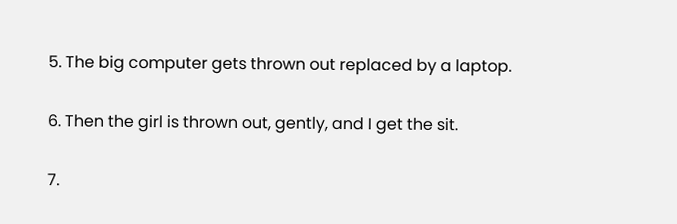5. The big computer gets thrown out replaced by a laptop.

6. Then the girl is thrown out, gently, and I get the sit.

7.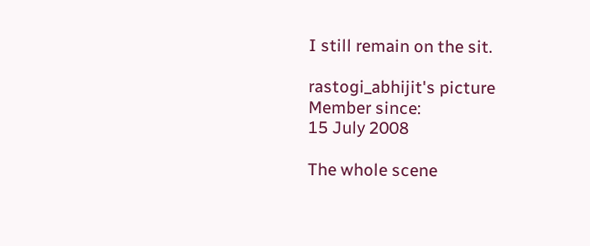I still remain on the sit.

rastogi_abhijit's picture
Member since:
15 July 2008

The whole scene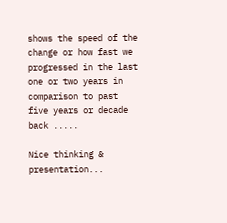shows the speed of the change or how fast we progressed in the last one or two years in comparison to past five years or decade back .....

Nice thinking & presentation...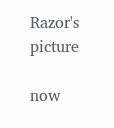Razor's picture

now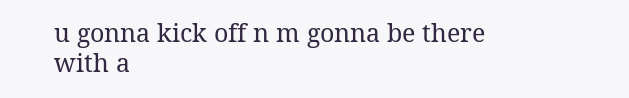u gonna kick off n m gonna be there with a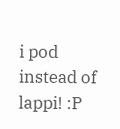i pod instead of lappi! :P